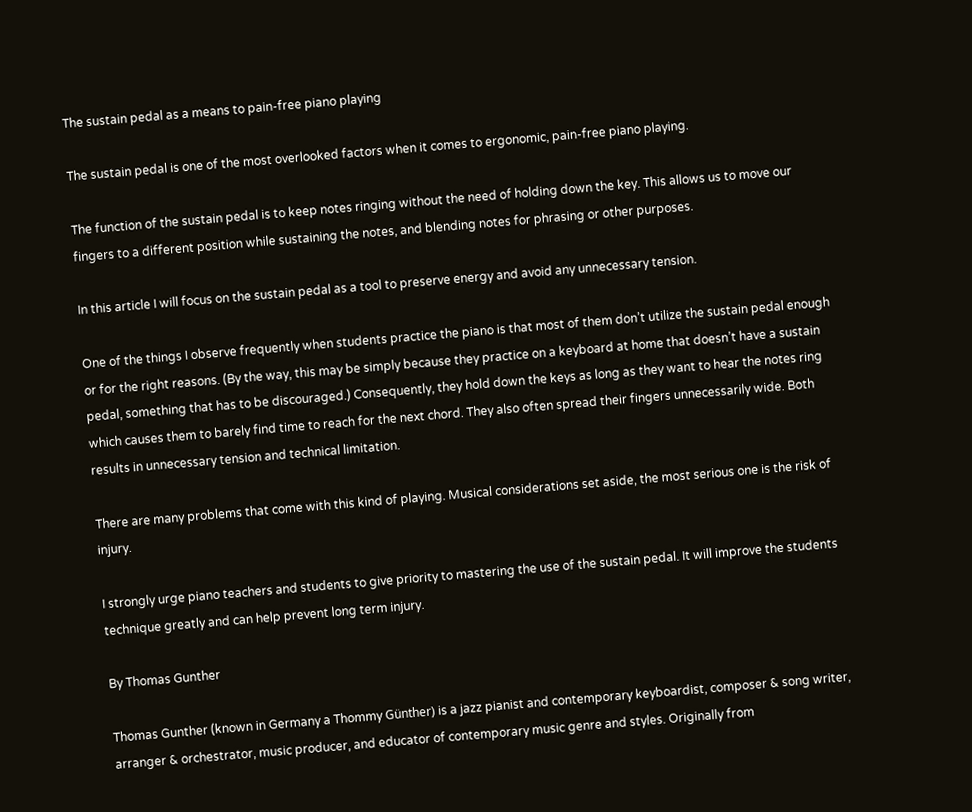The sustain pedal as a means to pain-free piano playing

The sustain pedal is one of the most overlooked factors when it comes to ergonomic, pain-free piano playing.

The function of the sustain pedal is to keep notes ringing without the need of holding down the key. This allows us to move our fingers to a different position while sustaining the notes, and blending notes for phrasing or other purposes.

In this article I will focus on the sustain pedal as a tool to preserve energy and avoid any unnecessary tension.

One of the things I observe frequently when students practice the piano is that most of them don’t utilize the sustain pedal enough or for the right reasons. (By the way, this may be simply because they practice on a keyboard at home that doesn’t have a sustain pedal, something that has to be discouraged.) Consequently, they hold down the keys as long as they want to hear the notes ring which causes them to barely find time to reach for the next chord. They also often spread their fingers unnecessarily wide. Both results in unnecessary tension and technical limitation.

There are many problems that come with this kind of playing. Musical considerations set aside, the most serious one is the risk of injury.

I strongly urge piano teachers and students to give priority to mastering the use of the sustain pedal. It will improve the students technique greatly and can help prevent long term injury.

By Thomas Gunther

Thomas Gunther (known in Germany a Thommy Günther) is a jazz pianist and contemporary keyboardist, composer & song writer, arranger & orchestrator, music producer, and educator of contemporary music genre and styles. Originally from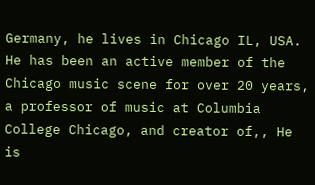Germany, he lives in Chicago IL, USA. He has been an active member of the Chicago music scene for over 20 years, a professor of music at Columbia College Chicago, and creator of,, He is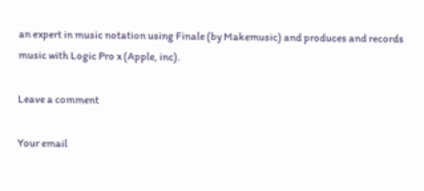an expert in music notation using Finale (by Makemusic) and produces and records music with Logic Pro x (Apple, inc).

Leave a comment

Your email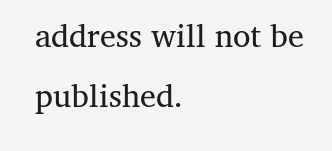address will not be published.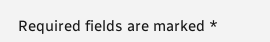Required fields are marked *